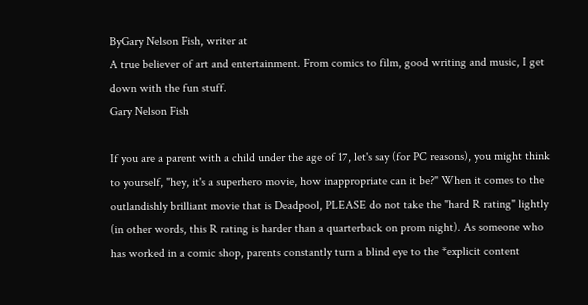ByGary Nelson Fish, writer at
A true believer of art and entertainment. From comics to film, good writing and music, I get down with the fun stuff.
Gary Nelson Fish

If you are a parent with a child under the age of 17, let's say (for PC reasons), you might think to yourself, "hey, it's a superhero movie, how inappropriate can it be?" When it comes to the outlandishly brilliant movie that is Deadpool, PLEASE do not take the "hard R rating" lightly (in other words, this R rating is harder than a quarterback on prom night). As someone who has worked in a comic shop, parents constantly turn a blind eye to the *explicit content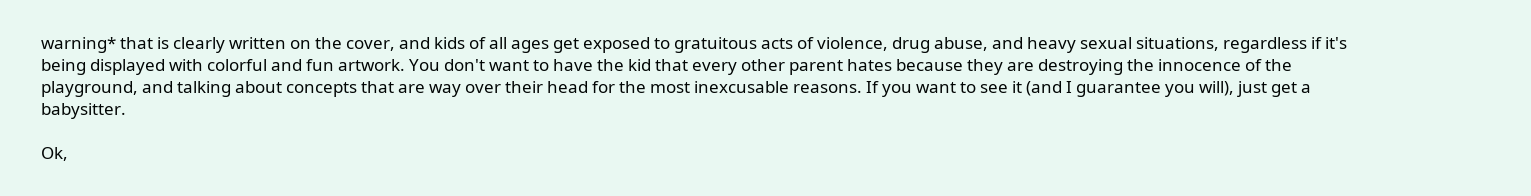warning* that is clearly written on the cover, and kids of all ages get exposed to gratuitous acts of violence, drug abuse, and heavy sexual situations, regardless if it's being displayed with colorful and fun artwork. You don't want to have the kid that every other parent hates because they are destroying the innocence of the playground, and talking about concepts that are way over their head for the most inexcusable reasons. If you want to see it (and I guarantee you will), just get a babysitter.

Ok,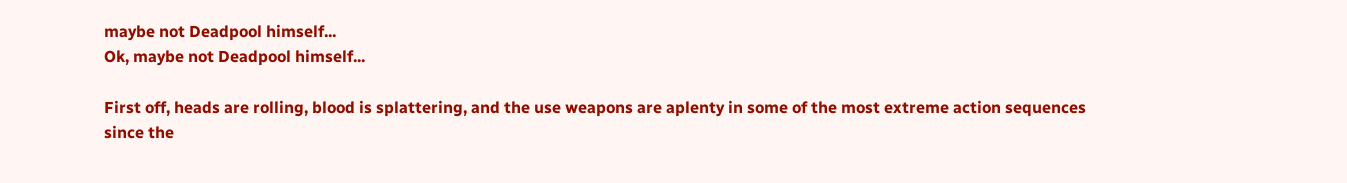maybe not Deadpool himself...
Ok, maybe not Deadpool himself...

First off, heads are rolling, blood is splattering, and the use weapons are aplenty in some of the most extreme action sequences since the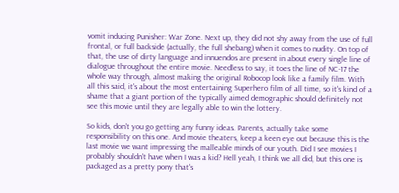vomit inducing Punisher: War Zone. Next up, they did not shy away from the use of full frontal, or full backside (actually, the full shebang) when it comes to nudity. On top of that, the use of dirty language and innuendos are present in about every single line of dialogue throughout the entire movie. Needless to say, it toes the line of NC-17 the whole way through, almost making the original Robocop look like a family film. With all this said, it's about the most entertaining Superhero film of all time, so it's kind of a shame that a giant portion of the typically aimed demographic should definitely not see this movie until they are legally able to win the lottery.

So kids, don't you go getting any funny ideas. Parents, actually take some responsibility on this one. And movie theaters, keep a keen eye out because this is the last movie we want impressing the malleable minds of our youth. Did I see movies I probably shouldn't have when I was a kid? Hell yeah, I think we all did, but this one is packaged as a pretty pony that's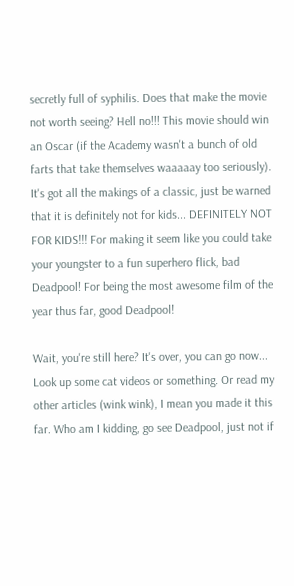secretly full of syphilis. Does that make the movie not worth seeing? Hell no!!! This movie should win an Oscar (if the Academy wasn't a bunch of old farts that take themselves waaaaay too seriously). It's got all the makings of a classic, just be warned that it is definitely not for kids... DEFINITELY NOT FOR KIDS!!! For making it seem like you could take your youngster to a fun superhero flick, bad Deadpool! For being the most awesome film of the year thus far, good Deadpool!

Wait, you're still here? It's over, you can go now... Look up some cat videos or something. Or read my other articles (wink wink), I mean you made it this far. Who am I kidding, go see Deadpool, just not if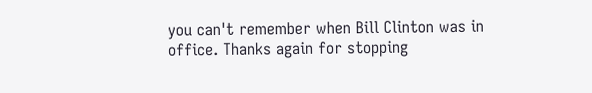you can't remember when Bill Clinton was in office. Thanks again for stopping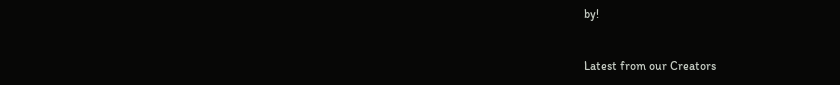by!


Latest from our Creators